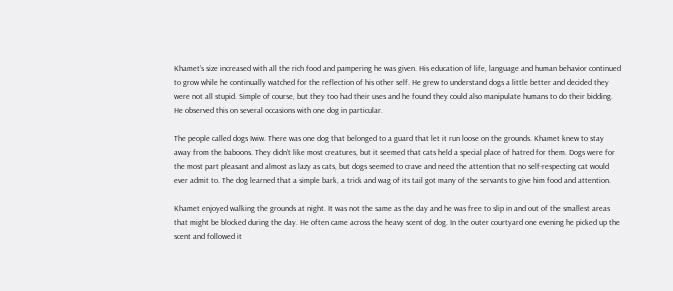Khamet’s size increased with all the rich food and pampering he was given. His education of life, language and human behavior continued to grow while he continually watched for the reflection of his other self. He grew to understand dogs a little better and decided they were not all stupid. Simple of course, but they too had their uses and he found they could also manipulate humans to do their bidding. He observed this on several occasions with one dog in particular.

The people called dogs Iwiw. There was one dog that belonged to a guard that let it run loose on the grounds. Khamet knew to stay away from the baboons. They didn’t like most creatures, but it seemed that cats held a special place of hatred for them. Dogs were for the most part pleasant and almost as lazy as cats, but dogs seemed to crave and need the attention that no self-respecting cat would ever admit to. The dog learned that a simple bark, a trick and wag of its tail got many of the servants to give him food and attention.

Khamet enjoyed walking the grounds at night. It was not the same as the day and he was free to slip in and out of the smallest areas that might be blocked during the day. He often came across the heavy scent of dog. In the outer courtyard one evening he picked up the scent and followed it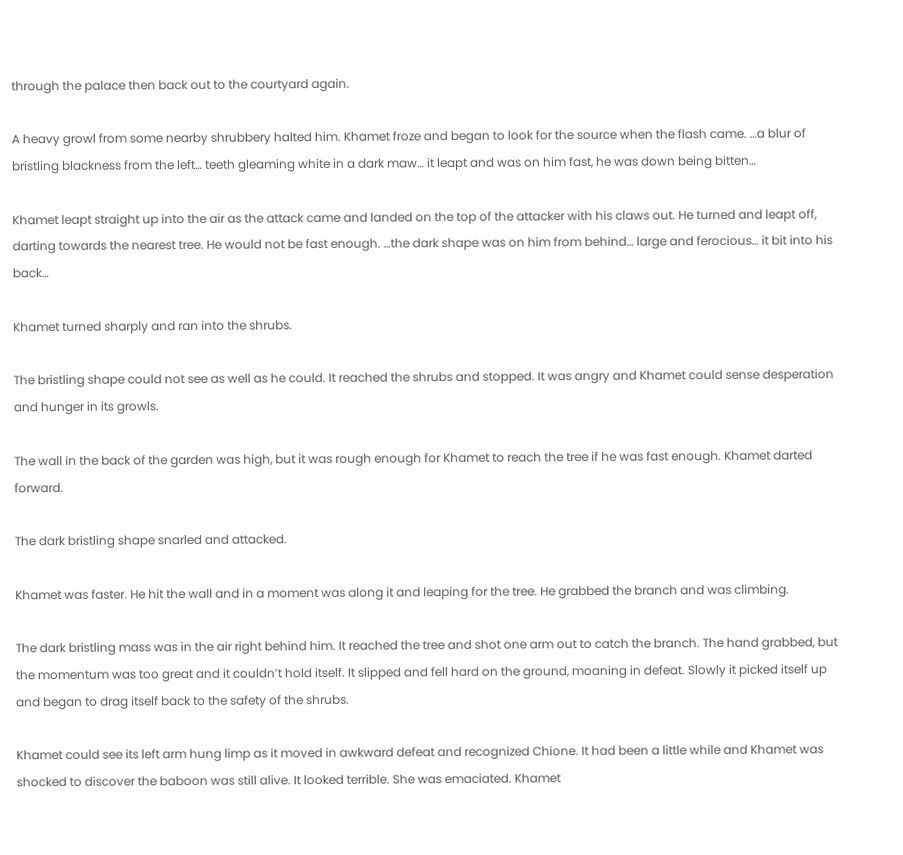through the palace then back out to the courtyard again.

A heavy growl from some nearby shrubbery halted him. Khamet froze and began to look for the source when the flash came. …a blur of bristling blackness from the left… teeth gleaming white in a dark maw… it leapt and was on him fast, he was down being bitten…

Khamet leapt straight up into the air as the attack came and landed on the top of the attacker with his claws out. He turned and leapt off, darting towards the nearest tree. He would not be fast enough. …the dark shape was on him from behind… large and ferocious… it bit into his back…

Khamet turned sharply and ran into the shrubs.

The bristling shape could not see as well as he could. It reached the shrubs and stopped. It was angry and Khamet could sense desperation and hunger in its growls.

The wall in the back of the garden was high, but it was rough enough for Khamet to reach the tree if he was fast enough. Khamet darted forward.

The dark bristling shape snarled and attacked.

Khamet was faster. He hit the wall and in a moment was along it and leaping for the tree. He grabbed the branch and was climbing.

The dark bristling mass was in the air right behind him. It reached the tree and shot one arm out to catch the branch. The hand grabbed, but the momentum was too great and it couldn’t hold itself. It slipped and fell hard on the ground, moaning in defeat. Slowly it picked itself up and began to drag itself back to the safety of the shrubs.

Khamet could see its left arm hung limp as it moved in awkward defeat and recognized Chione. It had been a little while and Khamet was shocked to discover the baboon was still alive. It looked terrible. She was emaciated. Khamet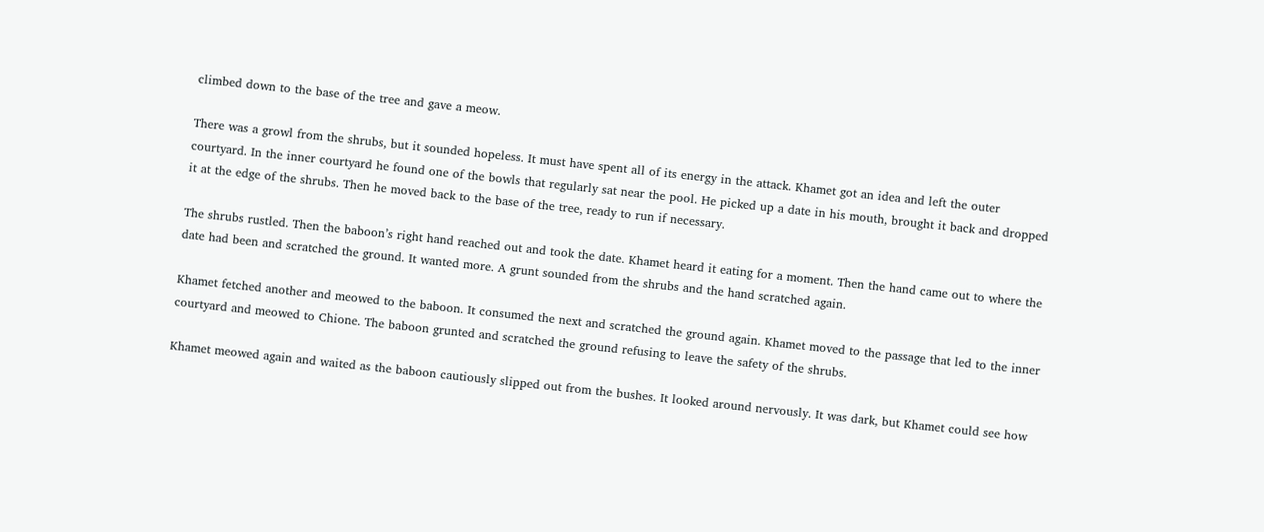climbed down to the base of the tree and gave a meow.

There was a growl from the shrubs, but it sounded hopeless. It must have spent all of its energy in the attack. Khamet got an idea and left the outer courtyard. In the inner courtyard he found one of the bowls that regularly sat near the pool. He picked up a date in his mouth, brought it back and dropped it at the edge of the shrubs. Then he moved back to the base of the tree, ready to run if necessary.

The shrubs rustled. Then the baboon’s right hand reached out and took the date. Khamet heard it eating for a moment. Then the hand came out to where the date had been and scratched the ground. It wanted more. A grunt sounded from the shrubs and the hand scratched again.

Khamet fetched another and meowed to the baboon. It consumed the next and scratched the ground again. Khamet moved to the passage that led to the inner courtyard and meowed to Chione. The baboon grunted and scratched the ground refusing to leave the safety of the shrubs.

Khamet meowed again and waited as the baboon cautiously slipped out from the bushes. It looked around nervously. It was dark, but Khamet could see how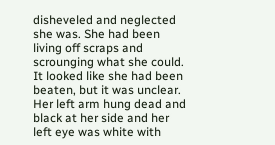disheveled and neglected she was. She had been living off scraps and scrounging what she could. It looked like she had been beaten, but it was unclear. Her left arm hung dead and black at her side and her left eye was white with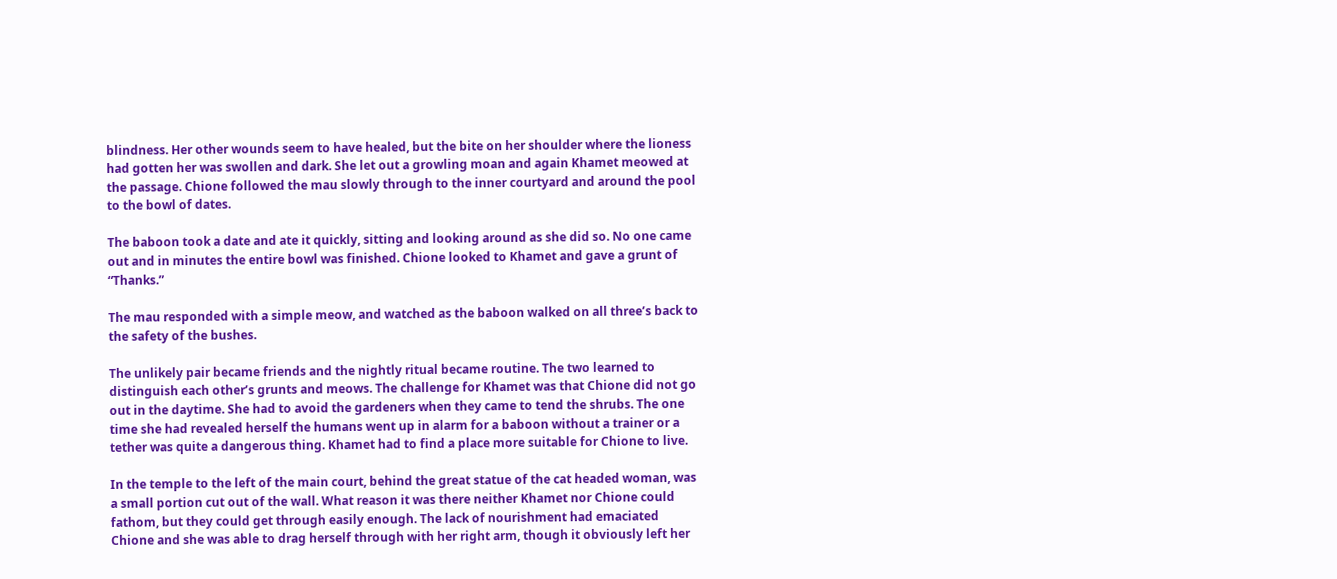blindness. Her other wounds seem to have healed, but the bite on her shoulder where the lioness had gotten her was swollen and dark. She let out a growling moan and again Khamet meowed at the passage. Chione followed the mau slowly through to the inner courtyard and around the pool to the bowl of dates.

The baboon took a date and ate it quickly, sitting and looking around as she did so. No one came out and in minutes the entire bowl was finished. Chione looked to Khamet and gave a grunt of “Thanks.”

The mau responded with a simple meow, and watched as the baboon walked on all three’s back to the safety of the bushes.

The unlikely pair became friends and the nightly ritual became routine. The two learned to distinguish each other’s grunts and meows. The challenge for Khamet was that Chione did not go out in the daytime. She had to avoid the gardeners when they came to tend the shrubs. The one time she had revealed herself the humans went up in alarm for a baboon without a trainer or a tether was quite a dangerous thing. Khamet had to find a place more suitable for Chione to live.

In the temple to the left of the main court, behind the great statue of the cat headed woman, was a small portion cut out of the wall. What reason it was there neither Khamet nor Chione could fathom, but they could get through easily enough. The lack of nourishment had emaciated Chione and she was able to drag herself through with her right arm, though it obviously left her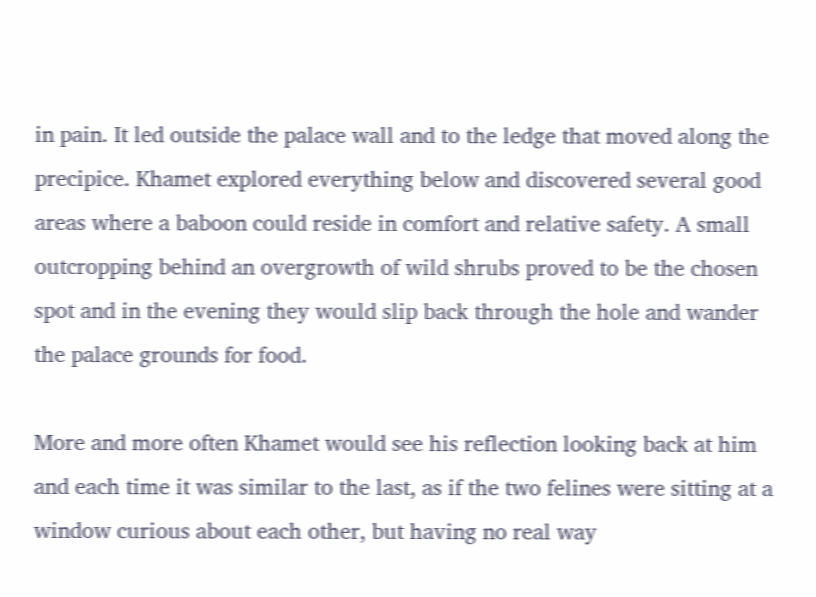in pain. It led outside the palace wall and to the ledge that moved along the precipice. Khamet explored everything below and discovered several good areas where a baboon could reside in comfort and relative safety. A small outcropping behind an overgrowth of wild shrubs proved to be the chosen spot and in the evening they would slip back through the hole and wander the palace grounds for food.

More and more often Khamet would see his reflection looking back at him and each time it was similar to the last, as if the two felines were sitting at a window curious about each other, but having no real way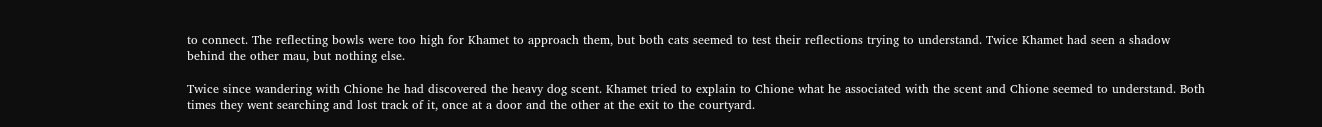to connect. The reflecting bowls were too high for Khamet to approach them, but both cats seemed to test their reflections trying to understand. Twice Khamet had seen a shadow behind the other mau, but nothing else.

Twice since wandering with Chione he had discovered the heavy dog scent. Khamet tried to explain to Chione what he associated with the scent and Chione seemed to understand. Both times they went searching and lost track of it, once at a door and the other at the exit to the courtyard.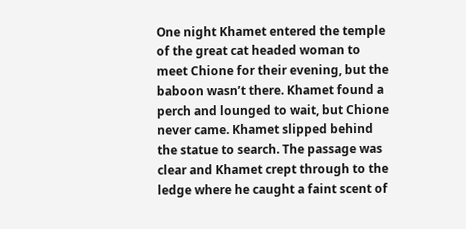One night Khamet entered the temple of the great cat headed woman to meet Chione for their evening, but the baboon wasn’t there. Khamet found a perch and lounged to wait, but Chione never came. Khamet slipped behind the statue to search. The passage was clear and Khamet crept through to the ledge where he caught a faint scent of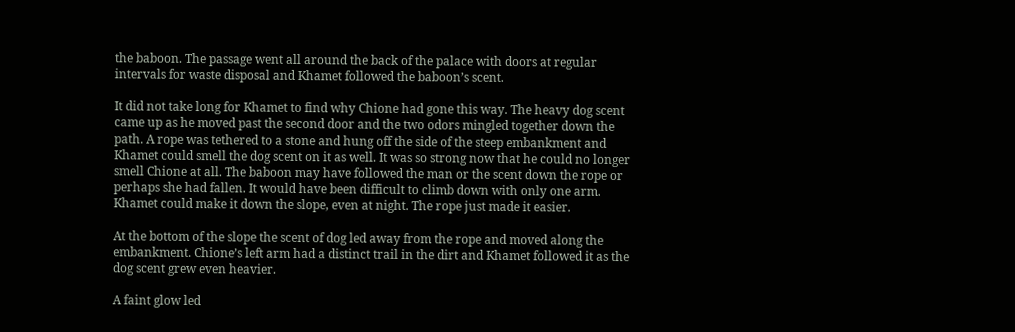the baboon. The passage went all around the back of the palace with doors at regular intervals for waste disposal and Khamet followed the baboon’s scent.

It did not take long for Khamet to find why Chione had gone this way. The heavy dog scent came up as he moved past the second door and the two odors mingled together down the path. A rope was tethered to a stone and hung off the side of the steep embankment and Khamet could smell the dog scent on it as well. It was so strong now that he could no longer smell Chione at all. The baboon may have followed the man or the scent down the rope or perhaps she had fallen. It would have been difficult to climb down with only one arm. Khamet could make it down the slope, even at night. The rope just made it easier.

At the bottom of the slope the scent of dog led away from the rope and moved along the embankment. Chione’s left arm had a distinct trail in the dirt and Khamet followed it as the dog scent grew even heavier.

A faint glow led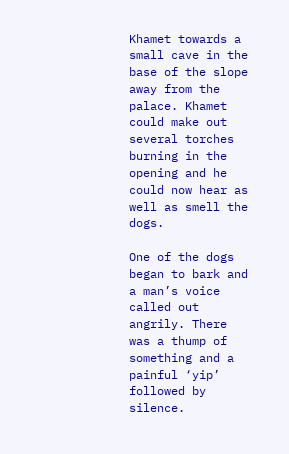Khamet towards a small cave in the base of the slope away from the palace. Khamet could make out several torches burning in the opening and he could now hear as well as smell the dogs.

One of the dogs began to bark and a man’s voice called out angrily. There was a thump of something and a painful ‘yip’ followed by silence.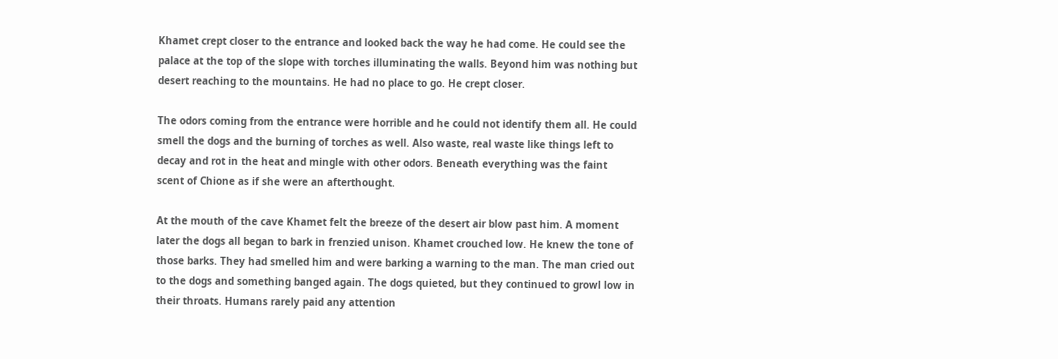Khamet crept closer to the entrance and looked back the way he had come. He could see the palace at the top of the slope with torches illuminating the walls. Beyond him was nothing but desert reaching to the mountains. He had no place to go. He crept closer.

The odors coming from the entrance were horrible and he could not identify them all. He could smell the dogs and the burning of torches as well. Also waste, real waste like things left to decay and rot in the heat and mingle with other odors. Beneath everything was the faint scent of Chione as if she were an afterthought.

At the mouth of the cave Khamet felt the breeze of the desert air blow past him. A moment later the dogs all began to bark in frenzied unison. Khamet crouched low. He knew the tone of those barks. They had smelled him and were barking a warning to the man. The man cried out to the dogs and something banged again. The dogs quieted, but they continued to growl low in their throats. Humans rarely paid any attention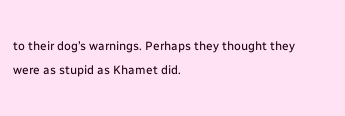to their dog’s warnings. Perhaps they thought they were as stupid as Khamet did.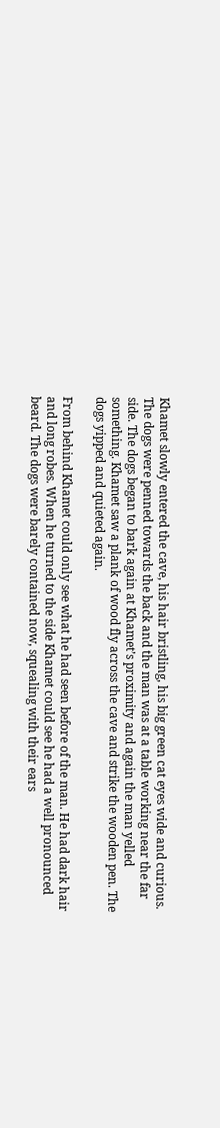Khamet slowly entered the cave, his hair bristling, his big green cat eyes wide and curious. The dogs were penned towards the back and the man was at a table working near the far side. The dogs began to bark again at Khamet’s proximity and again the man yelled something. Khamet saw a plank of wood fly across the cave and strike the wooden pen. The dogs yipped and quieted again.

From behind Khamet could only see what he had seen before of the man. He had dark hair and long robes. When he turned to the side Khamet could see he had a well pronounced beard. The dogs were barely contained now, squealing with their ears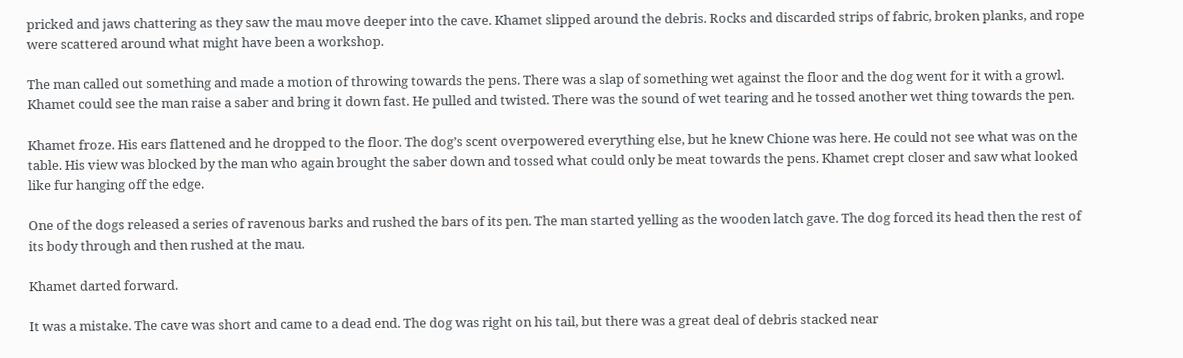pricked and jaws chattering as they saw the mau move deeper into the cave. Khamet slipped around the debris. Rocks and discarded strips of fabric, broken planks, and rope were scattered around what might have been a workshop.

The man called out something and made a motion of throwing towards the pens. There was a slap of something wet against the floor and the dog went for it with a growl. Khamet could see the man raise a saber and bring it down fast. He pulled and twisted. There was the sound of wet tearing and he tossed another wet thing towards the pen.

Khamet froze. His ears flattened and he dropped to the floor. The dog’s scent overpowered everything else, but he knew Chione was here. He could not see what was on the table. His view was blocked by the man who again brought the saber down and tossed what could only be meat towards the pens. Khamet crept closer and saw what looked like fur hanging off the edge.

One of the dogs released a series of ravenous barks and rushed the bars of its pen. The man started yelling as the wooden latch gave. The dog forced its head then the rest of its body through and then rushed at the mau.

Khamet darted forward.

It was a mistake. The cave was short and came to a dead end. The dog was right on his tail, but there was a great deal of debris stacked near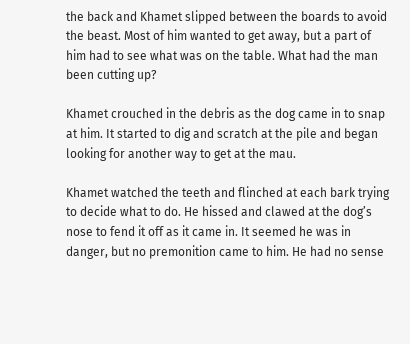the back and Khamet slipped between the boards to avoid the beast. Most of him wanted to get away, but a part of him had to see what was on the table. What had the man been cutting up?

Khamet crouched in the debris as the dog came in to snap at him. It started to dig and scratch at the pile and began looking for another way to get at the mau.

Khamet watched the teeth and flinched at each bark trying to decide what to do. He hissed and clawed at the dog’s nose to fend it off as it came in. It seemed he was in danger, but no premonition came to him. He had no sense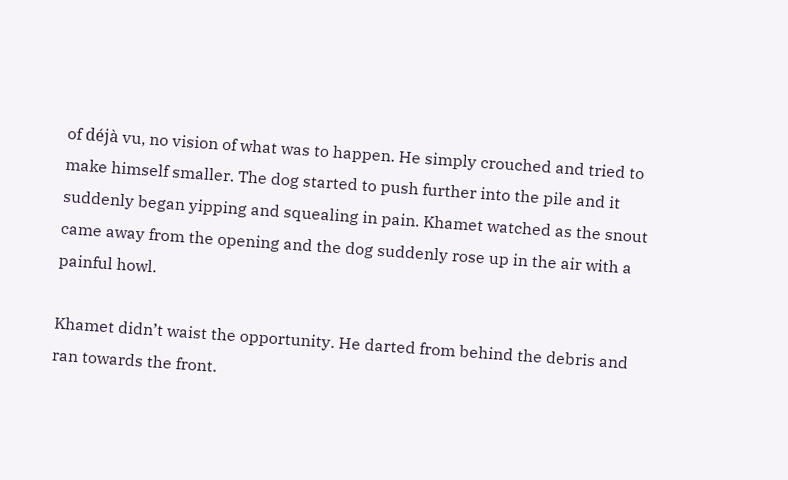of déjà vu, no vision of what was to happen. He simply crouched and tried to make himself smaller. The dog started to push further into the pile and it suddenly began yipping and squealing in pain. Khamet watched as the snout came away from the opening and the dog suddenly rose up in the air with a painful howl.

Khamet didn’t waist the opportunity. He darted from behind the debris and ran towards the front.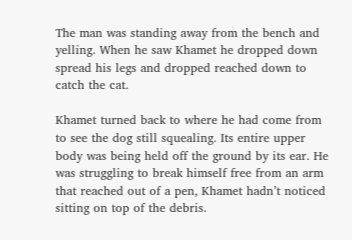The man was standing away from the bench and yelling. When he saw Khamet he dropped down spread his legs and dropped reached down to catch the cat.

Khamet turned back to where he had come from to see the dog still squealing. Its entire upper body was being held off the ground by its ear. He was struggling to break himself free from an arm that reached out of a pen, Khamet hadn’t noticed sitting on top of the debris.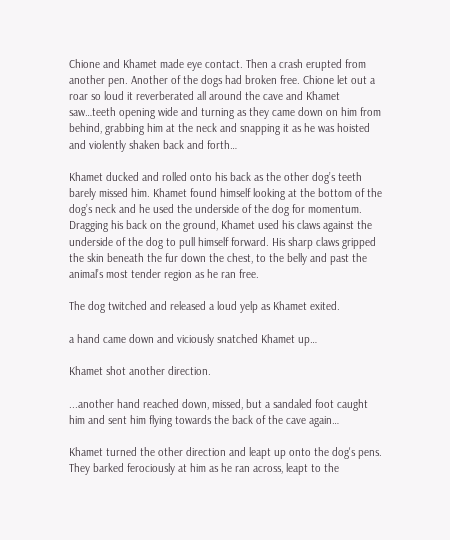Chione and Khamet made eye contact. Then a crash erupted from another pen. Another of the dogs had broken free. Chione let out a roar so loud it reverberated all around the cave and Khamet saw…teeth opening wide and turning as they came down on him from behind, grabbing him at the neck and snapping it as he was hoisted and violently shaken back and forth…

Khamet ducked and rolled onto his back as the other dog’s teeth barely missed him. Khamet found himself looking at the bottom of the dog’s neck and he used the underside of the dog for momentum. Dragging his back on the ground, Khamet used his claws against the underside of the dog to pull himself forward. His sharp claws gripped the skin beneath the fur down the chest, to the belly and past the animal’s most tender region as he ran free.

The dog twitched and released a loud yelp as Khamet exited.

a hand came down and viciously snatched Khamet up…

Khamet shot another direction.

...another hand reached down, missed, but a sandaled foot caught him and sent him flying towards the back of the cave again…

Khamet turned the other direction and leapt up onto the dog's pens. They barked ferociously at him as he ran across, leapt to the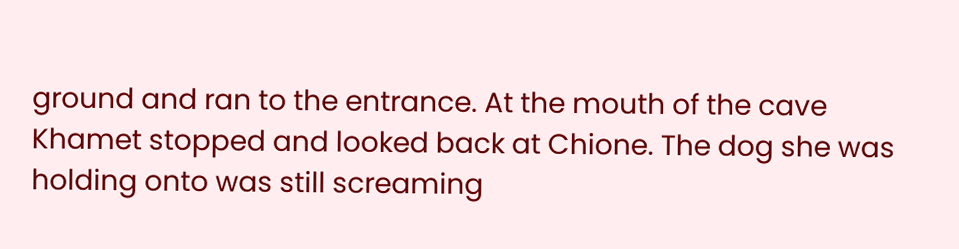ground and ran to the entrance. At the mouth of the cave Khamet stopped and looked back at Chione. The dog she was holding onto was still screaming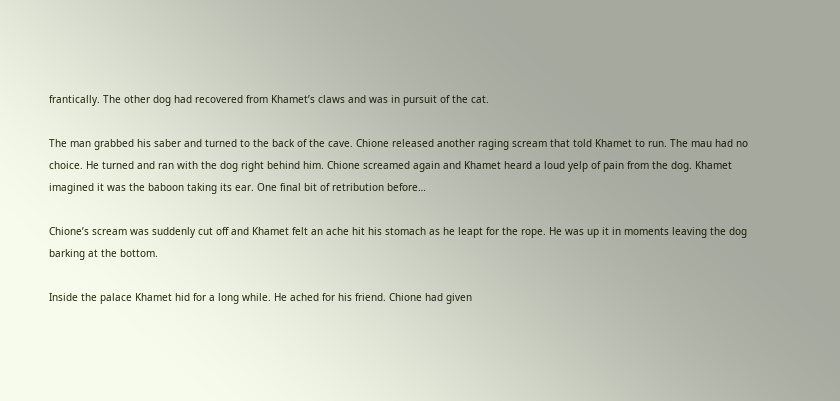frantically. The other dog had recovered from Khamet’s claws and was in pursuit of the cat.

The man grabbed his saber and turned to the back of the cave. Chione released another raging scream that told Khamet to run. The mau had no choice. He turned and ran with the dog right behind him. Chione screamed again and Khamet heard a loud yelp of pain from the dog. Khamet imagined it was the baboon taking its ear. One final bit of retribution before…

Chione’s scream was suddenly cut off and Khamet felt an ache hit his stomach as he leapt for the rope. He was up it in moments leaving the dog barking at the bottom.

Inside the palace Khamet hid for a long while. He ached for his friend. Chione had given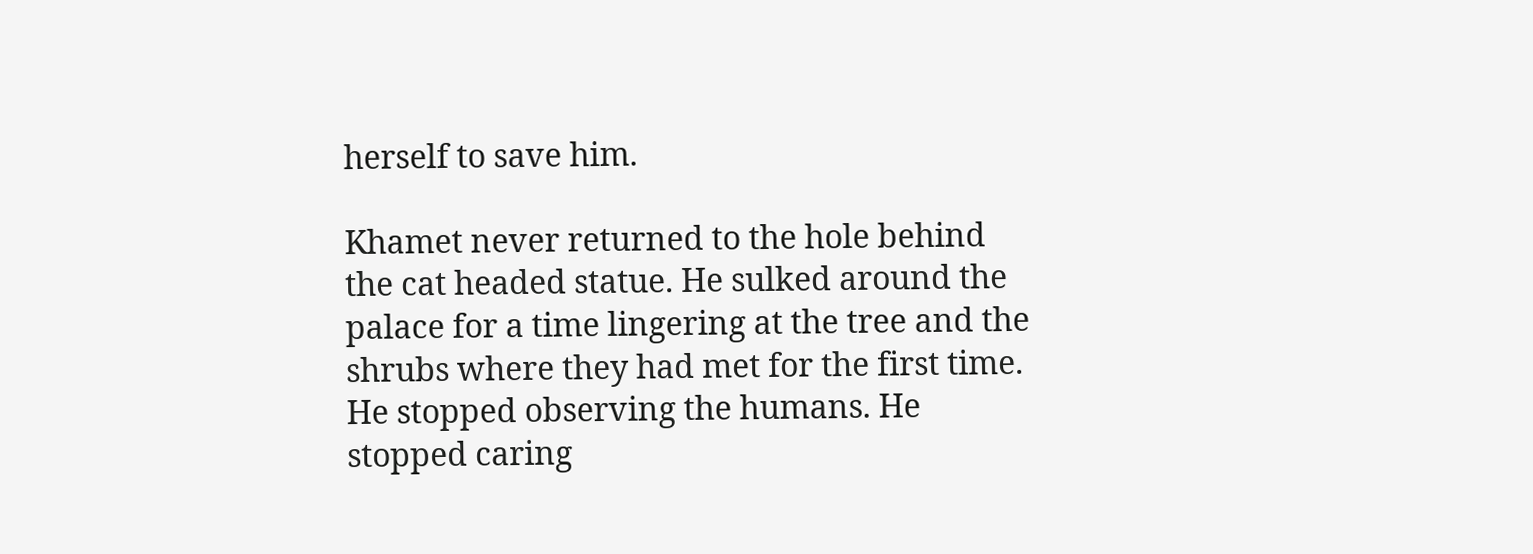herself to save him.

Khamet never returned to the hole behind the cat headed statue. He sulked around the palace for a time lingering at the tree and the shrubs where they had met for the first time. He stopped observing the humans. He stopped caring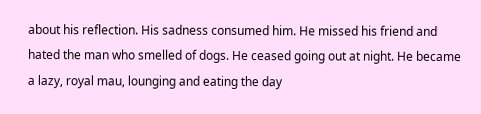about his reflection. His sadness consumed him. He missed his friend and hated the man who smelled of dogs. He ceased going out at night. He became a lazy, royal mau, lounging and eating the day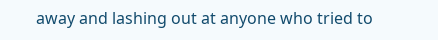away and lashing out at anyone who tried to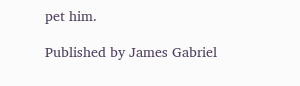pet him.

Published by James Gabriel